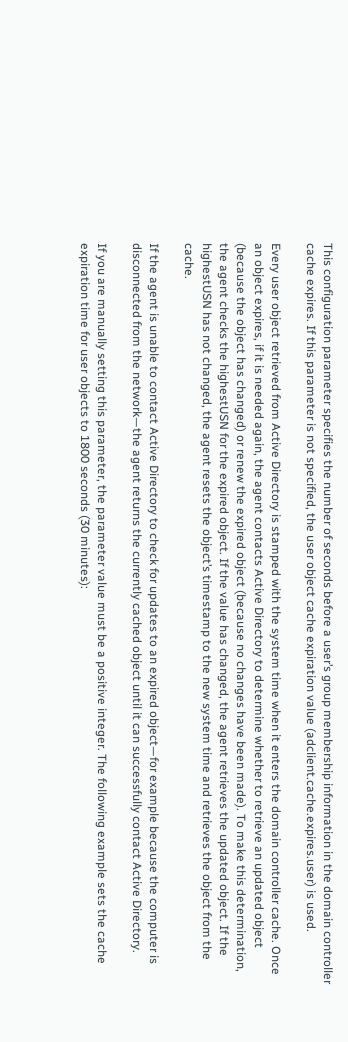This configuration parameter specifies the number of seconds before a user’s group membership information in the domain controller cache expires. If this parameter is not specified, the user object cache expiration value (adclient.cache.expires.user) is used.

Every user object retrieved from Active Directory is stamped with the system time when it enters the domain controller cache. Once an object expires, if it is needed again, the agent contacts Active Directory to determine whether to retrieve an updated object (because the object has changed) or renew the expired object (because no changes have been made). To make this determination, the agent checks the highestUSN for the expired object. If the value has changed, the agent retrieves the updated object. If the highestUSN has not changed, the agent resets the object’s timestamp to the new system time and retrieves the object from the cache.

If the agent is unable to contact Active Directory to check for updates to an expired object—for example because the computer is disconnected from the network—the agent returns the currently cached object until it can successfully contact Active Directory.

If you are manually setting this parameter, the parameter value must be a positive integer. The following example sets the cache expiration time for user objects to 1800 seconds (30 minutes):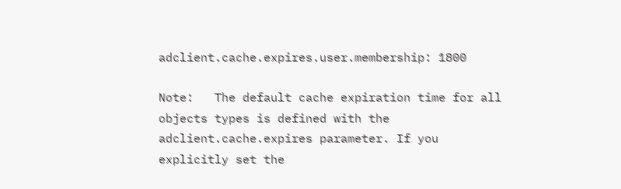adclient.cache.expires.user.membership: 1800

Note:   The default cache expiration time for all objects types is defined with the adclient.cache.expires parameter. If you explicitly set the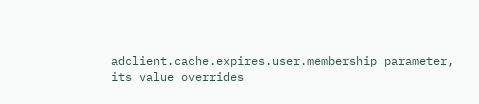adclient.cache.expires.user.membership parameter, its value overrides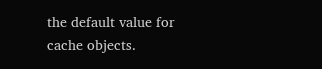the default value for cache objects.